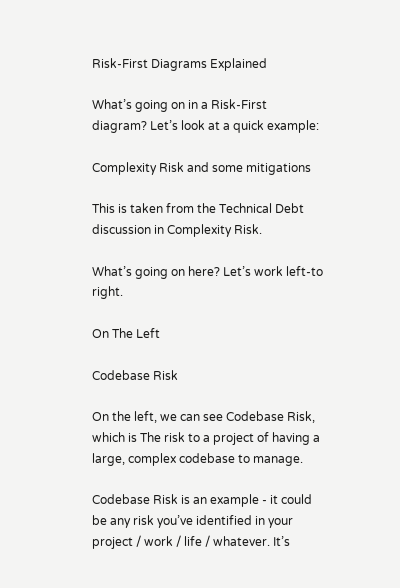Risk-First Diagrams Explained

What’s going on in a Risk-First diagram? Let’s look at a quick example:

Complexity Risk and some mitigations

This is taken from the Technical Debt discussion in Complexity Risk.

What’s going on here? Let’s work left-to right.

On The Left

Codebase Risk

On the left, we can see Codebase Risk, which is The risk to a project of having a large, complex codebase to manage.

Codebase Risk is an example - it could be any risk you’ve identified in your project / work / life / whatever. It’s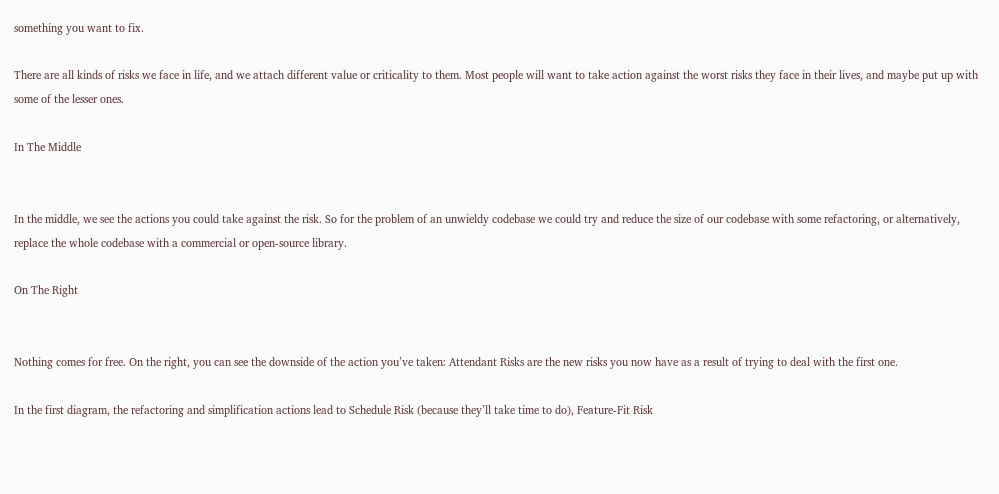something you want to fix.

There are all kinds of risks we face in life, and we attach different value or criticality to them. Most people will want to take action against the worst risks they face in their lives, and maybe put up with some of the lesser ones.

In The Middle


In the middle, we see the actions you could take against the risk. So for the problem of an unwieldy codebase we could try and reduce the size of our codebase with some refactoring, or alternatively, replace the whole codebase with a commercial or open-source library.

On The Right


Nothing comes for free. On the right, you can see the downside of the action you’ve taken: Attendant Risks are the new risks you now have as a result of trying to deal with the first one.

In the first diagram, the refactoring and simplification actions lead to Schedule Risk (because they’ll take time to do), Feature-Fit Risk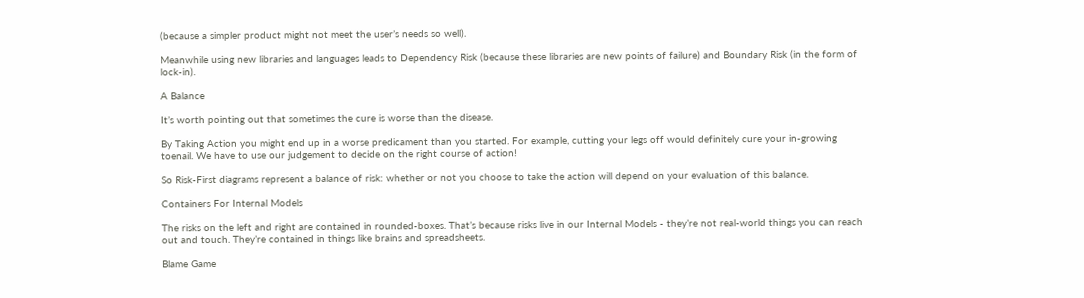(because a simpler product might not meet the user’s needs so well).

Meanwhile using new libraries and languages leads to Dependency Risk (because these libraries are new points of failure) and Boundary Risk (in the form of lock-in).

A Balance

It’s worth pointing out that sometimes the cure is worse than the disease.

By Taking Action you might end up in a worse predicament than you started. For example, cutting your legs off would definitely cure your in-growing toenail. We have to use our judgement to decide on the right course of action!

So Risk-First diagrams represent a balance of risk: whether or not you choose to take the action will depend on your evaluation of this balance.

Containers For Internal Models

The risks on the left and right are contained in rounded-boxes. That’s because risks live in our Internal Models - they’re not real-world things you can reach out and touch. They’re contained in things like brains and spreadsheets.

Blame Game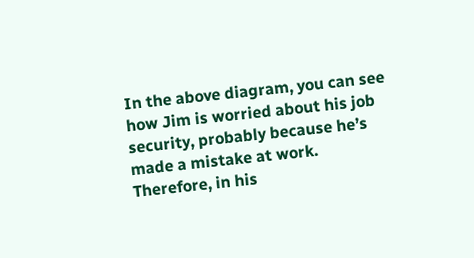In the above diagram, you can see how Jim is worried about his job security, probably because he’s made a mistake at work. Therefore, in his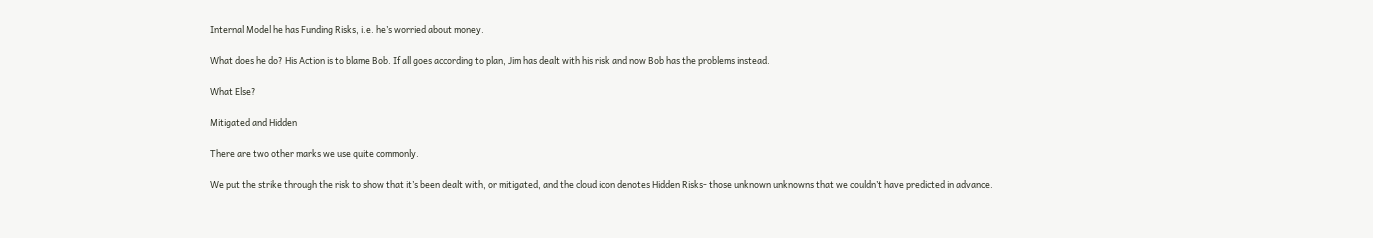Internal Model he has Funding Risks, i.e. he’s worried about money.

What does he do? His Action is to blame Bob. If all goes according to plan, Jim has dealt with his risk and now Bob has the problems instead.

What Else?

Mitigated and Hidden

There are two other marks we use quite commonly.

We put the strike through the risk to show that it’s been dealt with, or mitigated, and the cloud icon denotes Hidden Risks- those unknown unknowns that we couldn’t have predicted in advance.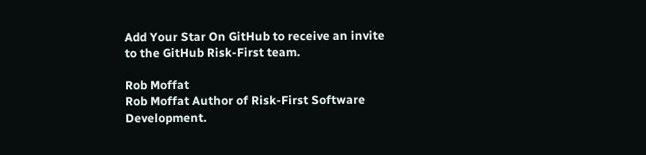Add Your Star On GitHub to receive an invite to the GitHub Risk-First team.

Rob Moffat
Rob Moffat Author of Risk-First Software Development.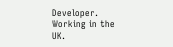Developer. Working in the UK.